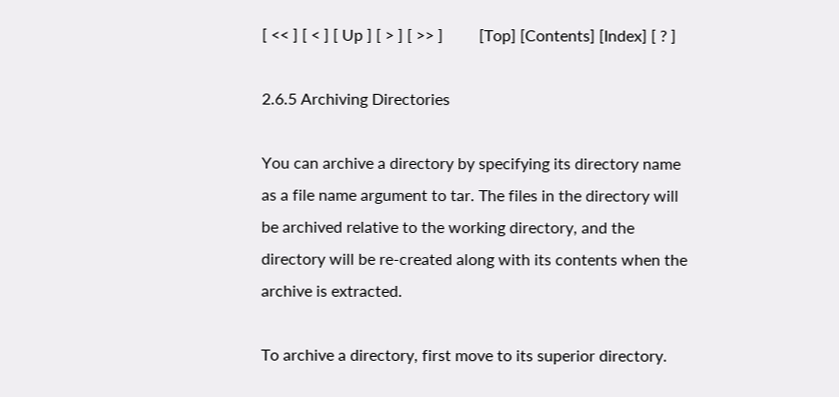[ << ] [ < ] [ Up ] [ > ] [ >> ]         [Top] [Contents] [Index] [ ? ]

2.6.5 Archiving Directories

You can archive a directory by specifying its directory name as a file name argument to tar. The files in the directory will be archived relative to the working directory, and the directory will be re-created along with its contents when the archive is extracted.

To archive a directory, first move to its superior directory.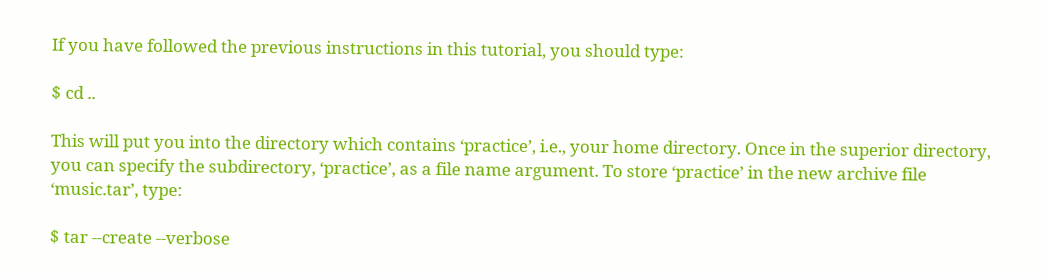If you have followed the previous instructions in this tutorial, you should type:

$ cd ..

This will put you into the directory which contains ‘practice’, i.e., your home directory. Once in the superior directory, you can specify the subdirectory, ‘practice’, as a file name argument. To store ‘practice’ in the new archive file ‘music.tar’, type:

$ tar --create --verbose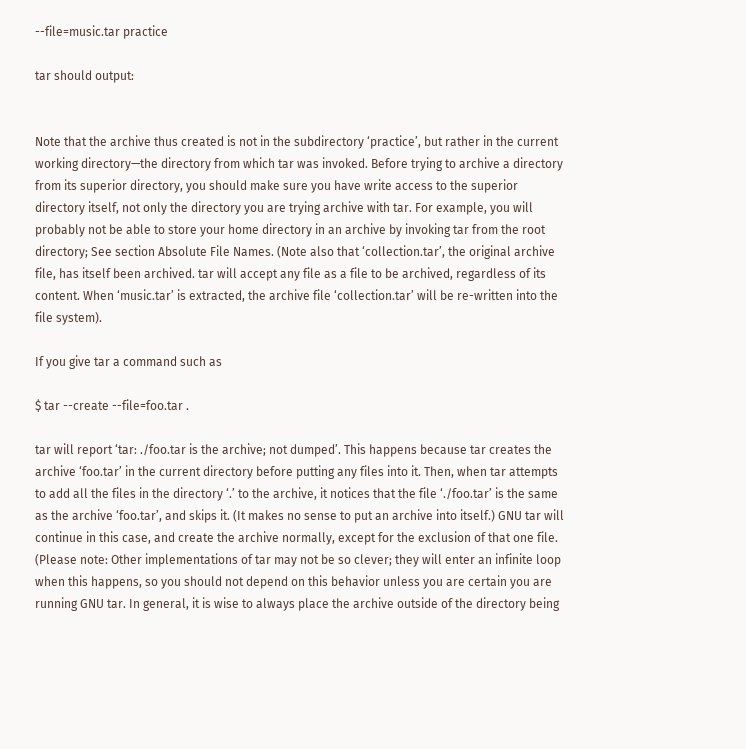--file=music.tar practice

tar should output:


Note that the archive thus created is not in the subdirectory ‘practice’, but rather in the current working directory—the directory from which tar was invoked. Before trying to archive a directory from its superior directory, you should make sure you have write access to the superior directory itself, not only the directory you are trying archive with tar. For example, you will probably not be able to store your home directory in an archive by invoking tar from the root directory; See section Absolute File Names. (Note also that ‘collection.tar’, the original archive file, has itself been archived. tar will accept any file as a file to be archived, regardless of its content. When ‘music.tar’ is extracted, the archive file ‘collection.tar’ will be re-written into the file system).

If you give tar a command such as

$ tar --create --file=foo.tar .

tar will report ‘tar: ./foo.tar is the archive; not dumped’. This happens because tar creates the archive ‘foo.tar’ in the current directory before putting any files into it. Then, when tar attempts to add all the files in the directory ‘.’ to the archive, it notices that the file ‘./foo.tar’ is the same as the archive ‘foo.tar’, and skips it. (It makes no sense to put an archive into itself.) GNU tar will continue in this case, and create the archive normally, except for the exclusion of that one file. (Please note: Other implementations of tar may not be so clever; they will enter an infinite loop when this happens, so you should not depend on this behavior unless you are certain you are running GNU tar. In general, it is wise to always place the archive outside of the directory being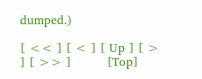dumped.)

[ << ] [ < ] [ Up ] [ > ] [ >> ]         [Top]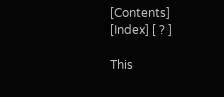[Contents] [Index] [ ? ]

This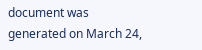document was generated on March 24,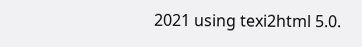2021 using texi2html 5.0.